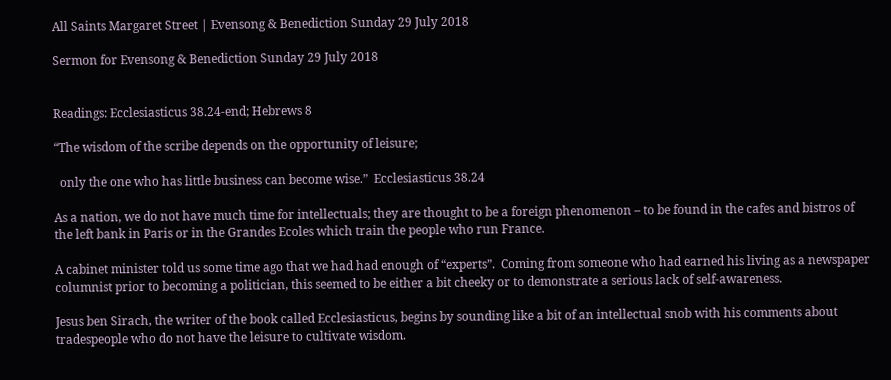All Saints Margaret Street | Evensong & Benediction Sunday 29 July 2018

Sermon for Evensong & Benediction Sunday 29 July 2018


Readings: Ecclesiasticus 38.24-end; Hebrews 8

“The wisdom of the scribe depends on the opportunity of leisure;

  only the one who has little business can become wise.”  Ecclesiasticus 38.24

As a nation, we do not have much time for intellectuals; they are thought to be a foreign phenomenon – to be found in the cafes and bistros of the left bank in Paris or in the Grandes Ecoles which train the people who run France.

A cabinet minister told us some time ago that we had had enough of “experts”.  Coming from someone who had earned his living as a newspaper columnist prior to becoming a politician, this seemed to be either a bit cheeky or to demonstrate a serious lack of self-awareness.

Jesus ben Sirach, the writer of the book called Ecclesiasticus, begins by sounding like a bit of an intellectual snob with his comments about tradespeople who do not have the leisure to cultivate wisdom.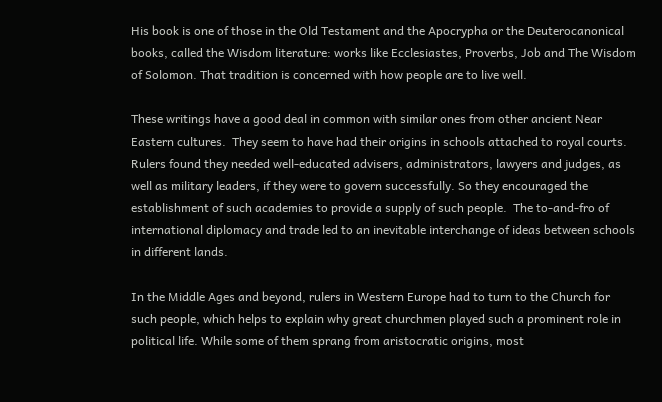His book is one of those in the Old Testament and the Apocrypha or the Deuterocanonical books, called the Wisdom literature: works like Ecclesiastes, Proverbs, Job and The Wisdom of Solomon. That tradition is concerned with how people are to live well.

These writings have a good deal in common with similar ones from other ancient Near Eastern cultures.  They seem to have had their origins in schools attached to royal courts. Rulers found they needed well-educated advisers, administrators, lawyers and judges, as well as military leaders, if they were to govern successfully. So they encouraged the establishment of such academies to provide a supply of such people.  The to-and-fro of international diplomacy and trade led to an inevitable interchange of ideas between schools in different lands.

In the Middle Ages and beyond, rulers in Western Europe had to turn to the Church for such people, which helps to explain why great churchmen played such a prominent role in political life. While some of them sprang from aristocratic origins, most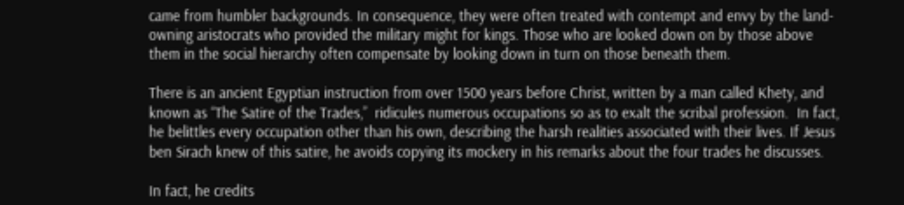came from humbler backgrounds. In consequence, they were often treated with contempt and envy by the land-owning aristocrats who provided the military might for kings. Those who are looked down on by those above them in the social hierarchy often compensate by looking down in turn on those beneath them.

There is an ancient Egyptian instruction from over 1500 years before Christ, written by a man called Khety, and known as “The Satire of the Trades,”  ridicules numerous occupations so as to exalt the scribal profession.  In fact, he belittles every occupation other than his own, describing the harsh realities associated with their lives. If Jesus ben Sirach knew of this satire, he avoids copying its mockery in his remarks about the four trades he discusses.

In fact, he credits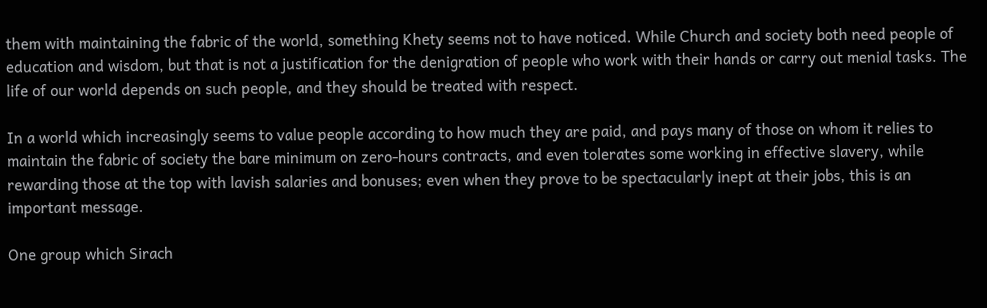them with maintaining the fabric of the world, something Khety seems not to have noticed. While Church and society both need people of education and wisdom, but that is not a justification for the denigration of people who work with their hands or carry out menial tasks. The life of our world depends on such people, and they should be treated with respect.

In a world which increasingly seems to value people according to how much they are paid, and pays many of those on whom it relies to maintain the fabric of society the bare minimum on zero-hours contracts, and even tolerates some working in effective slavery, while rewarding those at the top with lavish salaries and bonuses; even when they prove to be spectacularly inept at their jobs, this is an important message.

One group which Sirach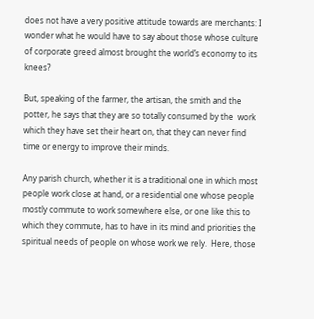does not have a very positive attitude towards are merchants: I wonder what he would have to say about those whose culture of corporate greed almost brought the world’s economy to its knees?

But, speaking of the farmer, the artisan, the smith and the potter, he says that they are so totally consumed by the  work which they have set their heart on, that they can never find time or energy to improve their minds.

Any parish church, whether it is a traditional one in which most people work close at hand, or a residential one whose people mostly commute to work somewhere else, or one like this to which they commute, has to have in its mind and priorities the spiritual needs of people on whose work we rely.  Here, those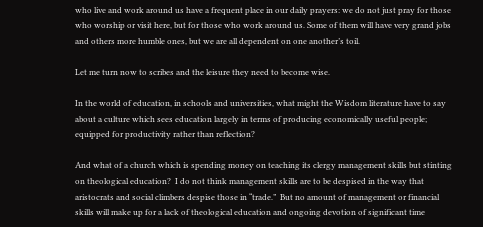who live and work around us have a frequent place in our daily prayers: we do not just pray for those who worship or visit here, but for those who work around us. Some of them will have very grand jobs and others more humble ones, but we are all dependent on one another’s toil.

Let me turn now to scribes and the leisure they need to become wise.

In the world of education, in schools and universities, what might the Wisdom literature have to say about a culture which sees education largely in terms of producing economically useful people; equipped for productivity rather than reflection?

And what of a church which is spending money on teaching its clergy management skills but stinting on theological education?  I do not think management skills are to be despised in the way that aristocrats and social climbers despise those in “trade.”  But no amount of management or financial skills will make up for a lack of theological education and ongoing devotion of significant time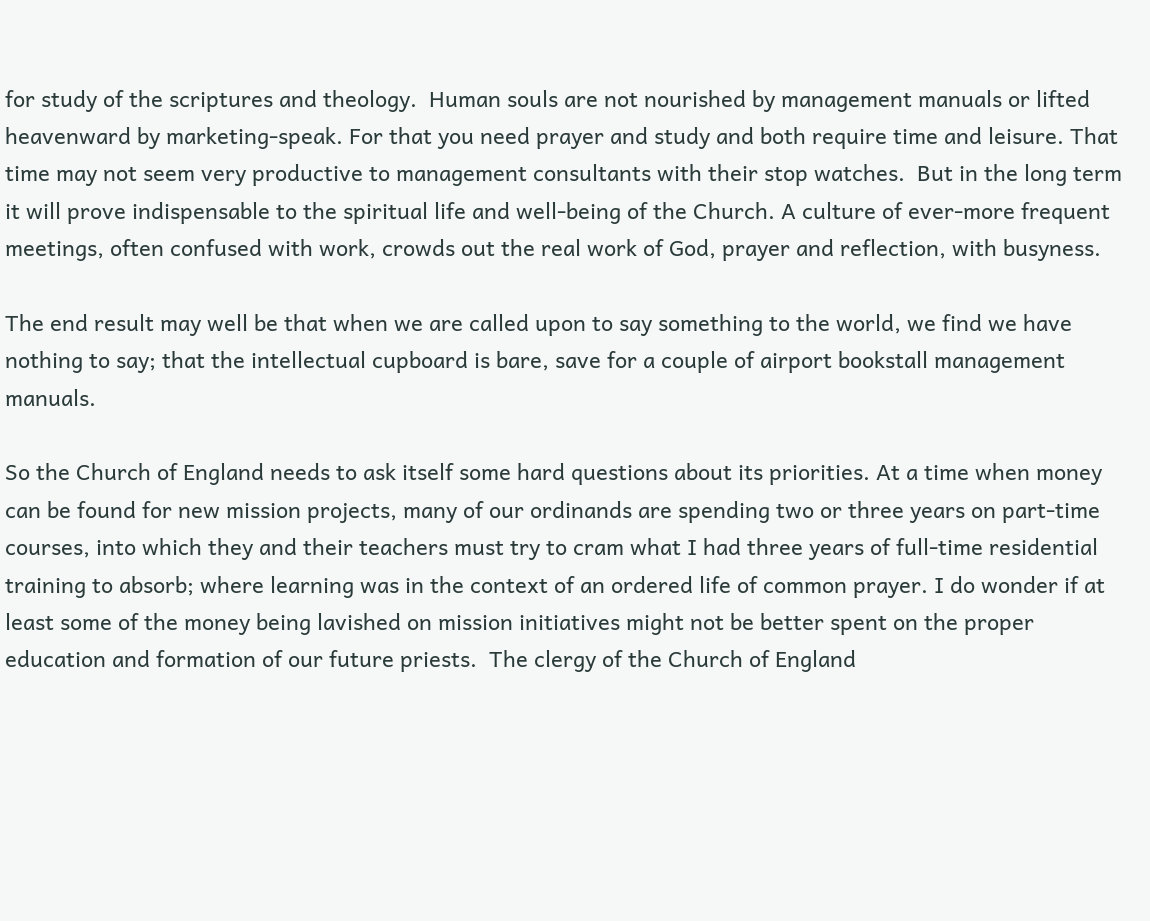for study of the scriptures and theology.  Human souls are not nourished by management manuals or lifted heavenward by marketing-speak. For that you need prayer and study and both require time and leisure. That time may not seem very productive to management consultants with their stop watches.  But in the long term it will prove indispensable to the spiritual life and well-being of the Church. A culture of ever-more frequent meetings, often confused with work, crowds out the real work of God, prayer and reflection, with busyness.

The end result may well be that when we are called upon to say something to the world, we find we have nothing to say; that the intellectual cupboard is bare, save for a couple of airport bookstall management manuals.

So the Church of England needs to ask itself some hard questions about its priorities. At a time when money can be found for new mission projects, many of our ordinands are spending two or three years on part-time courses, into which they and their teachers must try to cram what I had three years of full-time residential training to absorb; where learning was in the context of an ordered life of common prayer. I do wonder if at least some of the money being lavished on mission initiatives might not be better spent on the proper education and formation of our future priests.  The clergy of the Church of England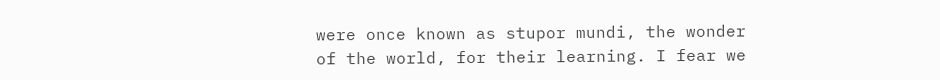were once known as stupor mundi, the wonder of the world, for their learning. I fear we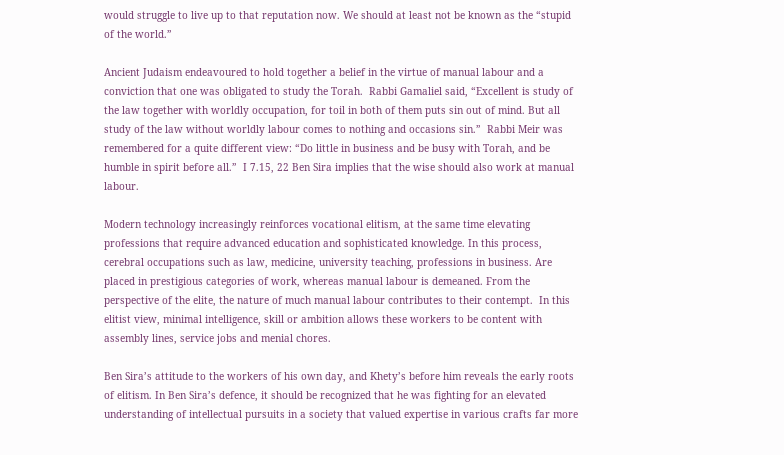would struggle to live up to that reputation now. We should at least not be known as the “stupid of the world.”

Ancient Judaism endeavoured to hold together a belief in the virtue of manual labour and a conviction that one was obligated to study the Torah.  Rabbi Gamaliel said, “Excellent is study of the law together with worldly occupation, for toil in both of them puts sin out of mind. But all study of the law without worldly labour comes to nothing and occasions sin.”  Rabbi Meir was remembered for a quite different view: “Do little in business and be busy with Torah, and be humble in spirit before all.”  I 7.15, 22 Ben Sira implies that the wise should also work at manual labour.

Modern technology increasingly reinforces vocational elitism, at the same time elevating professions that require advanced education and sophisticated knowledge. In this process, cerebral occupations such as law, medicine, university teaching, professions in business. Are placed in prestigious categories of work, whereas manual labour is demeaned. From the perspective of the elite, the nature of much manual labour contributes to their contempt.  In this elitist view, minimal intelligence, skill or ambition allows these workers to be content with assembly lines, service jobs and menial chores.

Ben Sira’s attitude to the workers of his own day, and Khety’s before him reveals the early roots of elitism. In Ben Sira’s defence, it should be recognized that he was fighting for an elevated understanding of intellectual pursuits in a society that valued expertise in various crafts far more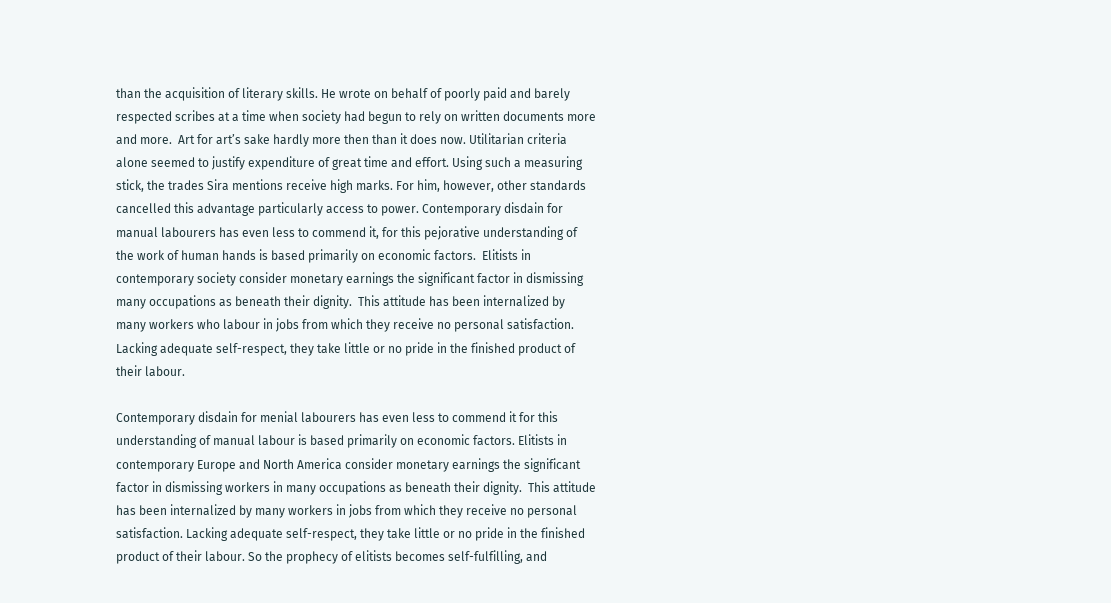than the acquisition of literary skills. He wrote on behalf of poorly paid and barely respected scribes at a time when society had begun to rely on written documents more and more.  Art for art’s sake hardly more then than it does now. Utilitarian criteria alone seemed to justify expenditure of great time and effort. Using such a measuring stick, the trades Sira mentions receive high marks. For him, however, other standards cancelled this advantage particularly access to power. Contemporary disdain for manual labourers has even less to commend it, for this pejorative understanding of the work of human hands is based primarily on economic factors.  Elitists in contemporary society consider monetary earnings the significant factor in dismissing many occupations as beneath their dignity.  This attitude has been internalized by many workers who labour in jobs from which they receive no personal satisfaction. Lacking adequate self-respect, they take little or no pride in the finished product of their labour.

Contemporary disdain for menial labourers has even less to commend it for this understanding of manual labour is based primarily on economic factors. Elitists in contemporary Europe and North America consider monetary earnings the significant factor in dismissing workers in many occupations as beneath their dignity.  This attitude has been internalized by many workers in jobs from which they receive no personal satisfaction. Lacking adequate self-respect, they take little or no pride in the finished product of their labour. So the prophecy of elitists becomes self-fulfilling, and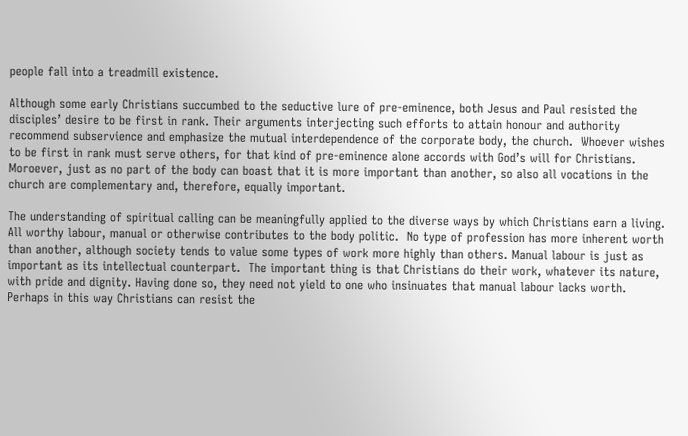people fall into a treadmill existence.

Although some early Christians succumbed to the seductive lure of pre-eminence, both Jesus and Paul resisted the disciples’ desire to be first in rank. Their arguments interjecting such efforts to attain honour and authority recommend subservience and emphasize the mutual interdependence of the corporate body, the church.  Whoever wishes to be first in rank must serve others, for that kind of pre-eminence alone accords with God’s will for Christians.  Moroever, just as no part of the body can boast that it is more important than another, so also all vocations in the church are complementary and, therefore, equally important.

The understanding of spiritual calling can be meaningfully applied to the diverse ways by which Christians earn a living. All worthy labour, manual or otherwise contributes to the body politic.  No type of profession has more inherent worth than another, although society tends to value some types of work more highly than others. Manual labour is just as important as its intellectual counterpart.  The important thing is that Christians do their work, whatever its nature, with pride and dignity. Having done so, they need not yield to one who insinuates that manual labour lacks worth. Perhaps in this way Christians can resist the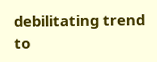debilitating trend to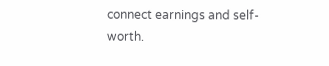connect earnings and self-worth.